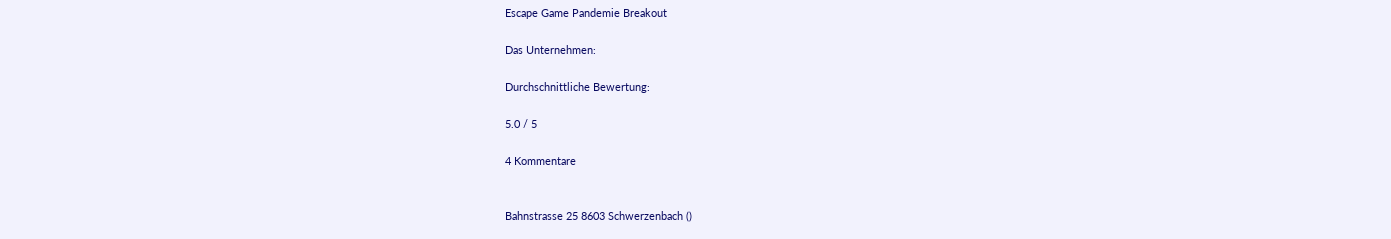Escape Game Pandemie Breakout

Das Unternehmen:

Durchschnittliche Bewertung:

5.0 / 5

4 Kommentare


Bahnstrasse 25 8603 Schwerzenbach ()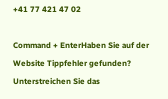+41 77 421 47 02

Command + EnterHaben Sie auf der Website Tippfehler gefunden? Unterstreichen Sie das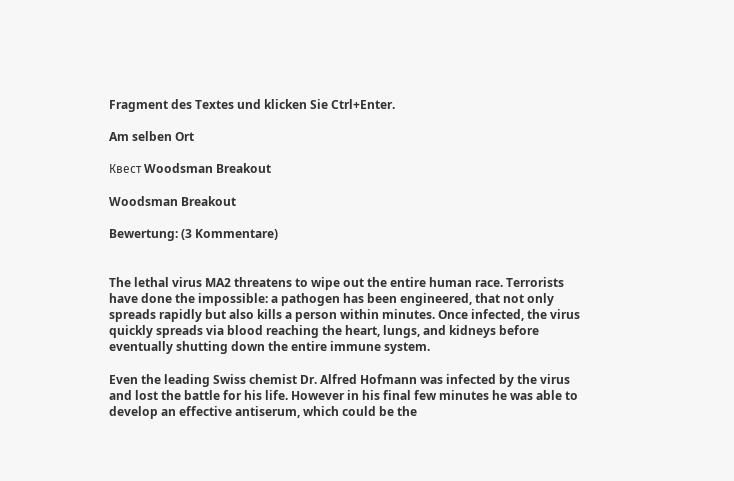Fragment des Textes und klicken Sie Ctrl+Enter.

Am selben Ort

Квест Woodsman Breakout

Woodsman Breakout

Bewertung: (3 Kommentare)


The lethal virus MA2 threatens to wipe out the entire human race. Terrorists have done the impossible: a pathogen has been engineered, that not only spreads rapidly but also kills a person within minutes. Once infected, the virus quickly spreads via blood reaching the heart, lungs, and kidneys before eventually shutting down the entire immune system.

Even the leading Swiss chemist Dr. Alfred Hofmann was infected by the virus and lost the battle for his life. However in his final few minutes he was able to develop an effective antiserum, which could be the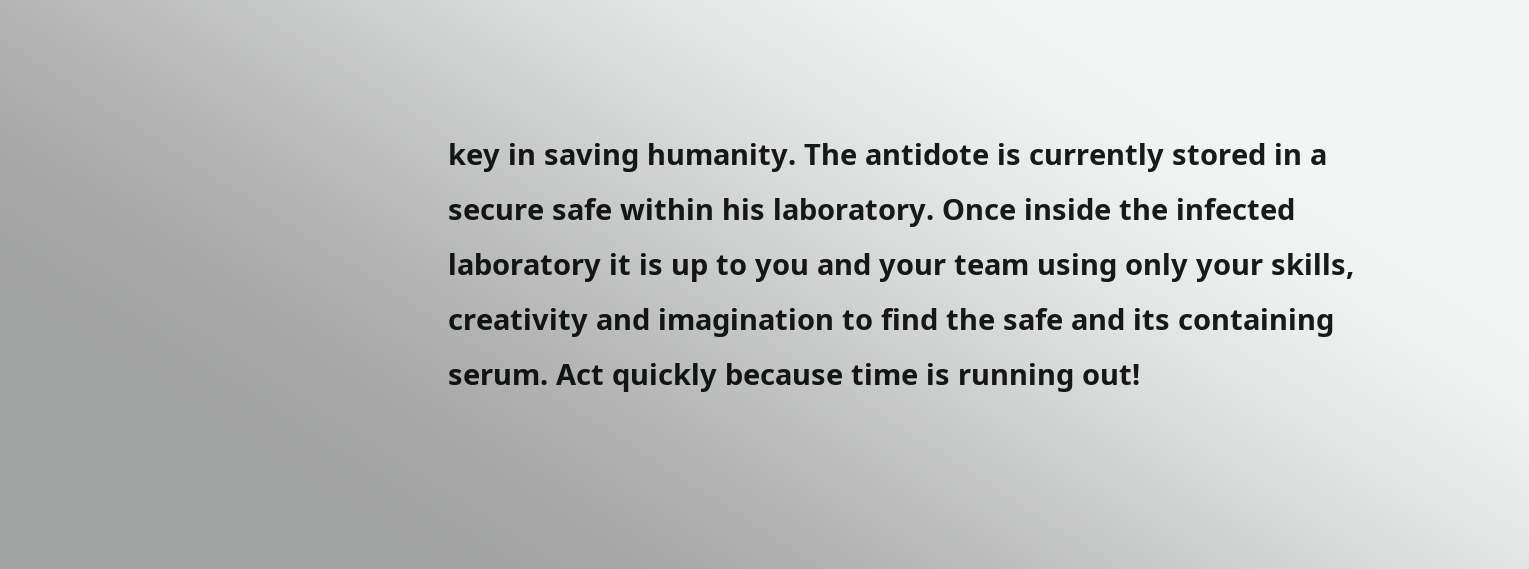key in saving humanity. The antidote is currently stored in a secure safe within his laboratory. Once inside the infected laboratory it is up to you and your team using only your skills, creativity and imagination to find the safe and its containing serum. Act quickly because time is running out!